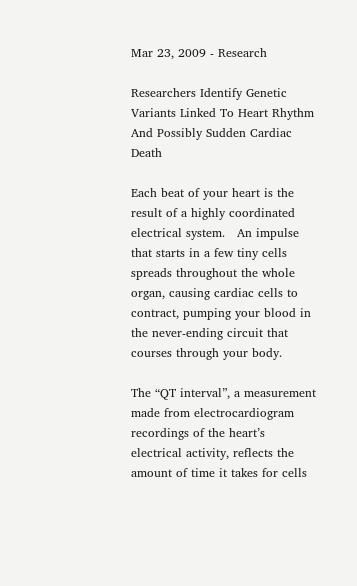Mar 23, 2009 - Research

Researchers Identify Genetic Variants Linked To Heart Rhythm And Possibly Sudden Cardiac Death

Each beat of your heart is the result of a highly coordinated electrical system.   An impulse that starts in a few tiny cells spreads throughout the whole organ, causing cardiac cells to contract, pumping your blood in the never-ending circuit that courses through your body.

The “QT interval”, a measurement made from electrocardiogram recordings of the heart’s electrical activity, reflects the amount of time it takes for cells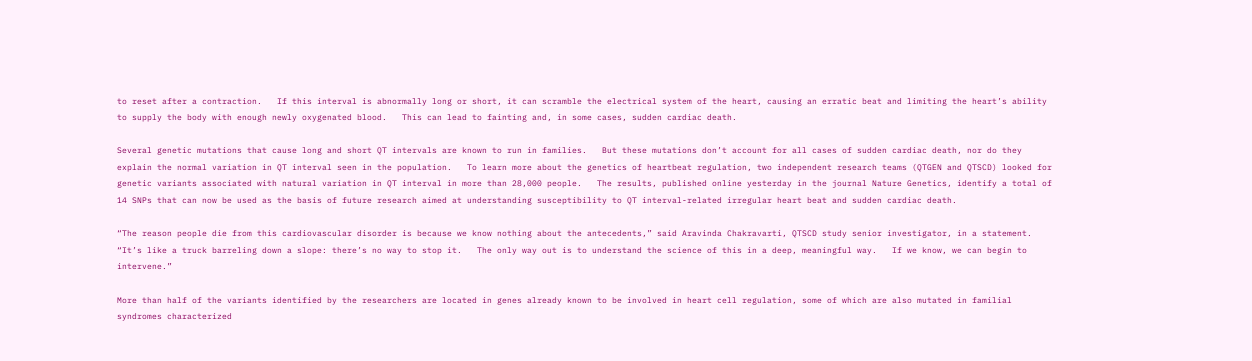to reset after a contraction.   If this interval is abnormally long or short, it can scramble the electrical system of the heart, causing an erratic beat and limiting the heart’s ability to supply the body with enough newly oxygenated blood.   This can lead to fainting and, in some cases, sudden cardiac death.

Several genetic mutations that cause long and short QT intervals are known to run in families.   But these mutations don’t account for all cases of sudden cardiac death, nor do they explain the normal variation in QT interval seen in the population.   To learn more about the genetics of heartbeat regulation, two independent research teams (QTGEN and QTSCD) looked for genetic variants associated with natural variation in QT interval in more than 28,000 people.   The results, published online yesterday in the journal Nature Genetics, identify a total of 14 SNPs that can now be used as the basis of future research aimed at understanding susceptibility to QT interval-related irregular heart beat and sudden cardiac death.

“The reason people die from this cardiovascular disorder is because we know nothing about the antecedents,” said Aravinda Chakravarti, QTSCD study senior investigator, in a statement.   “It’s like a truck barreling down a slope: there’s no way to stop it.   The only way out is to understand the science of this in a deep, meaningful way.   If we know, we can begin to intervene.”

More than half of the variants identified by the researchers are located in genes already known to be involved in heart cell regulation, some of which are also mutated in familial syndromes characterized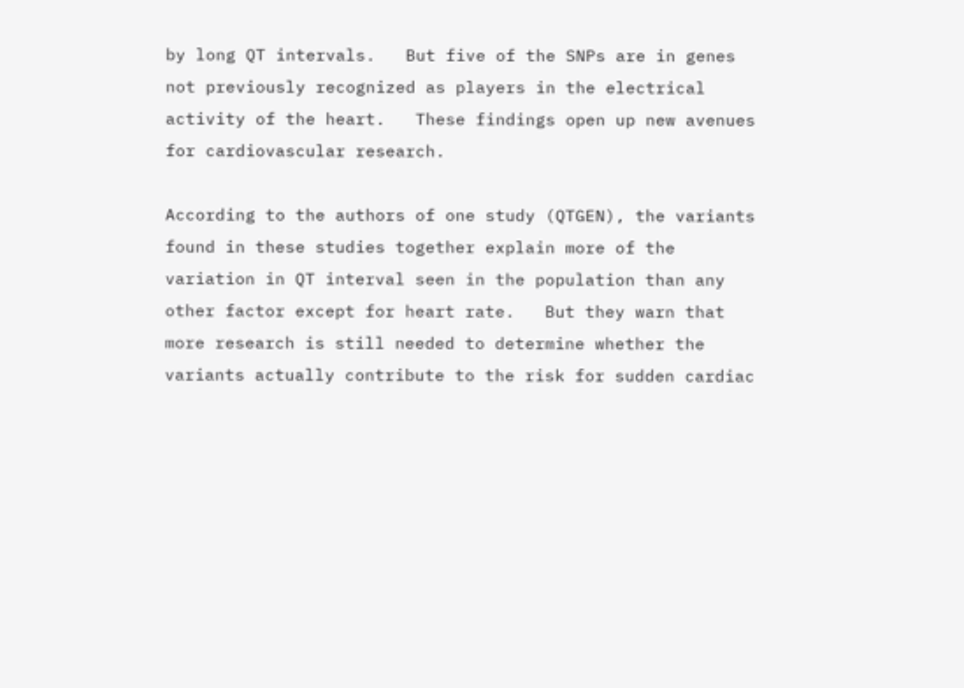by long QT intervals.   But five of the SNPs are in genes not previously recognized as players in the electrical activity of the heart.   These findings open up new avenues for cardiovascular research.

According to the authors of one study (QTGEN), the variants found in these studies together explain more of the variation in QT interval seen in the population than any other factor except for heart rate.   But they warn that more research is still needed to determine whether the variants actually contribute to the risk for sudden cardiac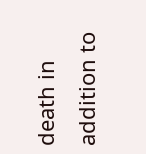death in addition to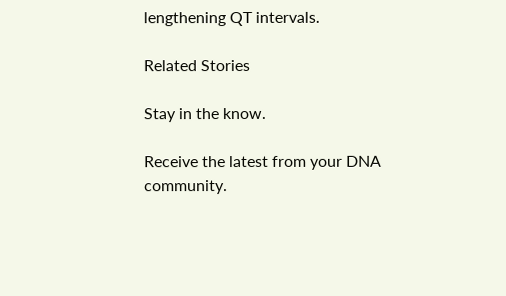lengthening QT intervals.

Related Stories

Stay in the know.

Receive the latest from your DNA community.